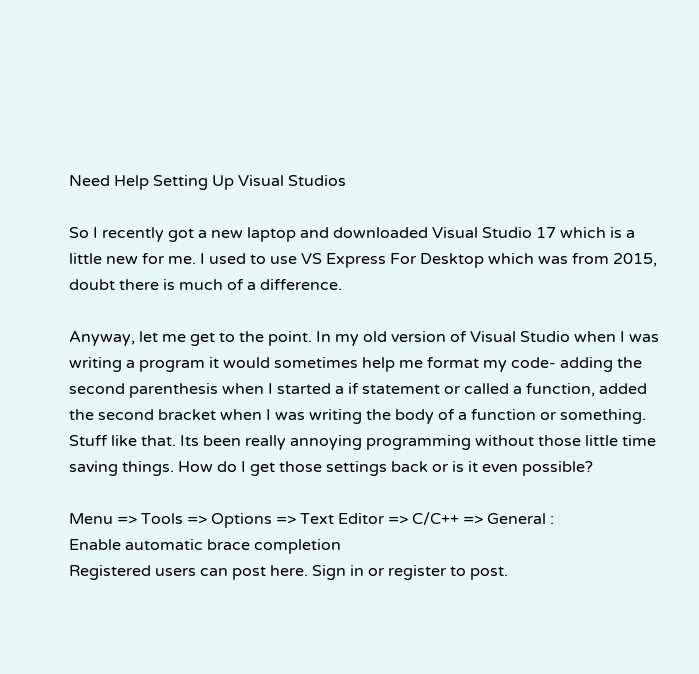Need Help Setting Up Visual Studios

So I recently got a new laptop and downloaded Visual Studio 17 which is a little new for me. I used to use VS Express For Desktop which was from 2015, doubt there is much of a difference.

Anyway, let me get to the point. In my old version of Visual Studio when I was writing a program it would sometimes help me format my code- adding the second parenthesis when I started a if statement or called a function, added the second bracket when I was writing the body of a function or something. Stuff like that. Its been really annoying programming without those little time saving things. How do I get those settings back or is it even possible?

Menu => Tools => Options => Text Editor => C/C++ => General :
Enable automatic brace completion
Registered users can post here. Sign in or register to post.